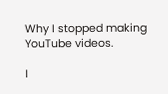Why I stopped making YouTube videos.

I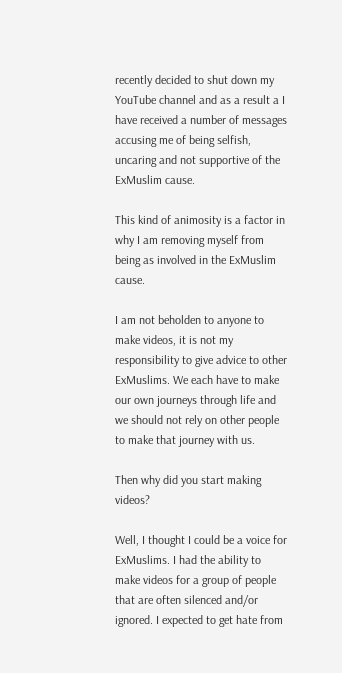recently decided to shut down my YouTube channel and as a result a I have received a number of messages accusing me of being selfish, uncaring and not supportive of the ExMuslim cause.

This kind of animosity is a factor in why I am removing myself from being as involved in the ExMuslim cause.

I am not beholden to anyone to make videos, it is not my responsibility to give advice to other ExMuslims. We each have to make our own journeys through life and we should not rely on other people to make that journey with us.

Then why did you start making videos?

Well, I thought I could be a voice for ExMuslims. I had the ability to make videos for a group of people that are often silenced and/or ignored. I expected to get hate from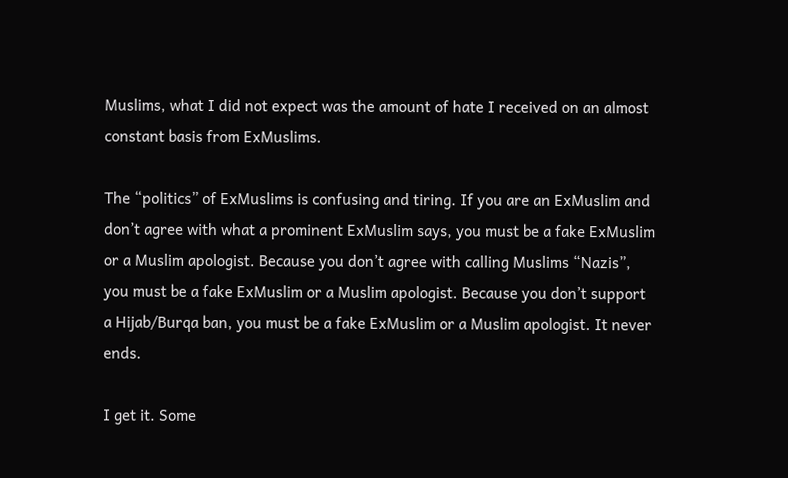Muslims, what I did not expect was the amount of hate I received on an almost constant basis from ExMuslims.

The “politics” of ExMuslims is confusing and tiring. If you are an ExMuslim and don’t agree with what a prominent ExMuslim says, you must be a fake ExMuslim or a Muslim apologist. Because you don’t agree with calling Muslims “Nazis”, you must be a fake ExMuslim or a Muslim apologist. Because you don’t support a Hijab/Burqa ban, you must be a fake ExMuslim or a Muslim apologist. It never ends.

I get it. Some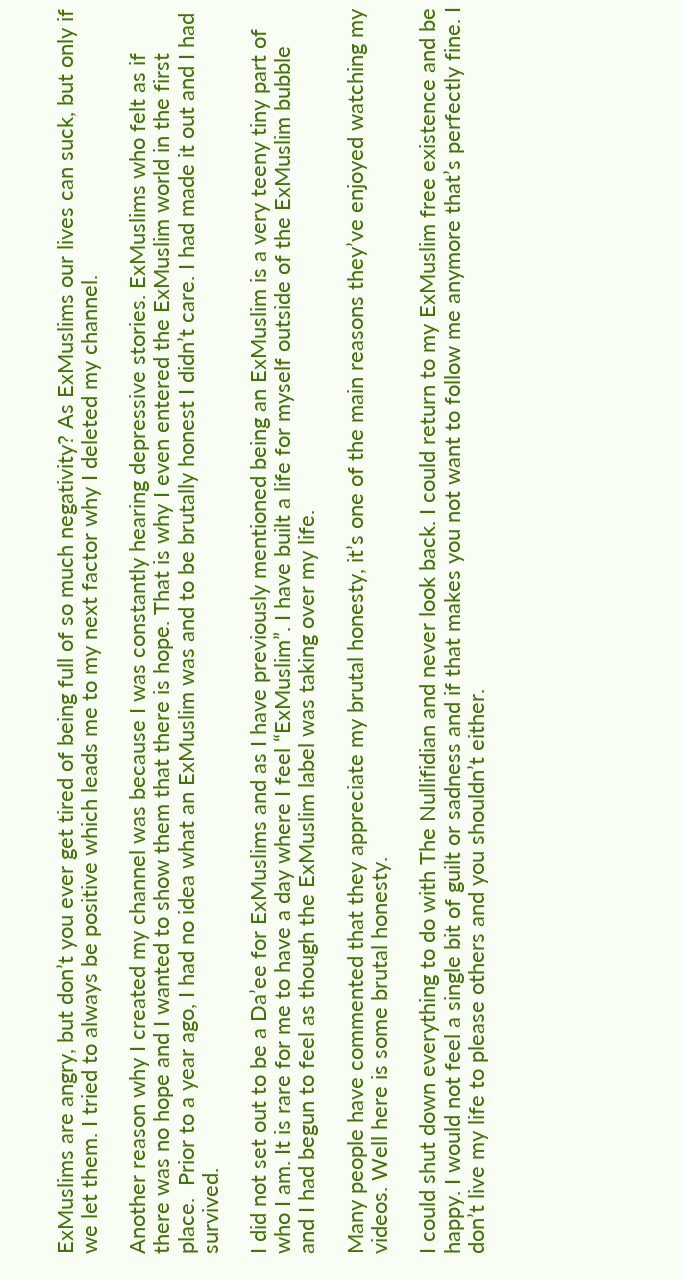ExMuslims are angry, but don’t you ever get tired of being full of so much negativity? As ExMuslims our lives can suck, but only if we let them. I tried to always be positive which leads me to my next factor why I deleted my channel.

Another reason why I created my channel was because I was constantly hearing depressive stories. ExMuslims who felt as if there was no hope and I wanted to show them that there is hope. That is why I even entered the ExMuslim world in the first place.  Prior to a year ago, I had no idea what an ExMuslim was and to be brutally honest I didn’t care. I had made it out and I had survived.

I did not set out to be a Da’ee for ExMuslims and as I have previously mentioned being an ExMuslim is a very teeny tiny part of who I am. It is rare for me to have a day where I feel “ExMuslim”. I have built a life for myself outside of the ExMuslim bubble and I had begun to feel as though the ExMuslim label was taking over my life.

Many people have commented that they appreciate my brutal honesty, it’s one of the main reasons they’ve enjoyed watching my videos. Well here is some brutal honesty.

I could shut down everything to do with The Nullifidian and never look back. I could return to my ExMuslim free existence and be happy. I would not feel a single bit of guilt or sadness and if that makes you not want to follow me anymore that’s perfectly fine. I don’t live my life to please others and you shouldn’t either.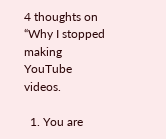4 thoughts on “Why I stopped making YouTube videos.

  1. You are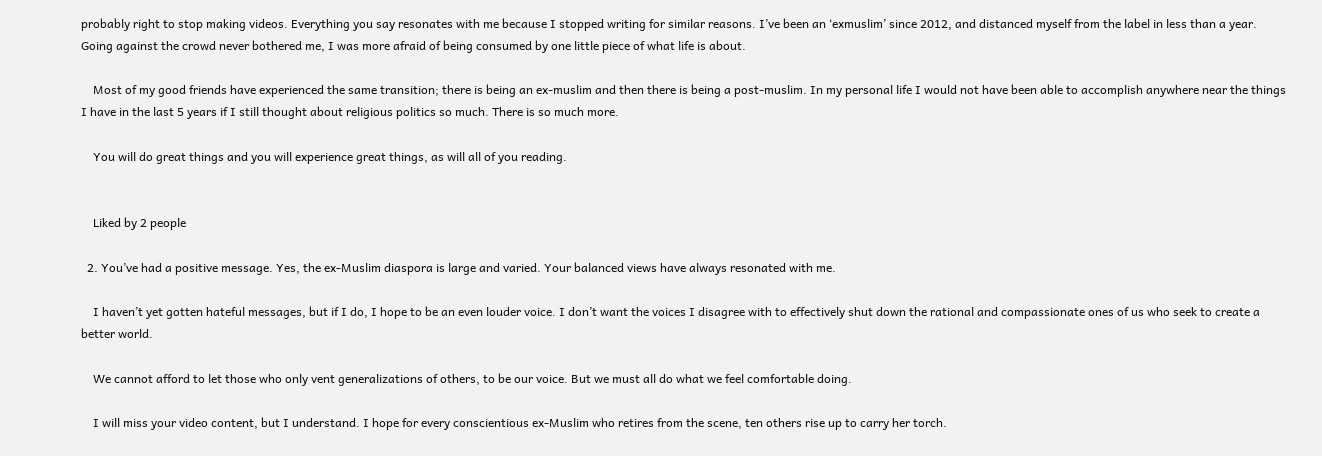probably right to stop making videos. Everything you say resonates with me because I stopped writing for similar reasons. I’ve been an ‘exmuslim’ since 2012, and distanced myself from the label in less than a year. Going against the crowd never bothered me, I was more afraid of being consumed by one little piece of what life is about.

    Most of my good friends have experienced the same transition; there is being an ex-muslim and then there is being a post-muslim. In my personal life I would not have been able to accomplish anywhere near the things I have in the last 5 years if I still thought about religious politics so much. There is so much more.

    You will do great things and you will experience great things, as will all of you reading.


    Liked by 2 people

  2. You’ve had a positive message. Yes, the ex-Muslim diaspora is large and varied. Your balanced views have always resonated with me.

    I haven’t yet gotten hateful messages, but if I do, I hope to be an even louder voice. I don’t want the voices I disagree with to effectively shut down the rational and compassionate ones of us who seek to create a better world.

    We cannot afford to let those who only vent generalizations of others, to be our voice. But we must all do what we feel comfortable doing.

    I will miss your video content, but I understand. I hope for every conscientious ex-Muslim who retires from the scene, ten others rise up to carry her torch.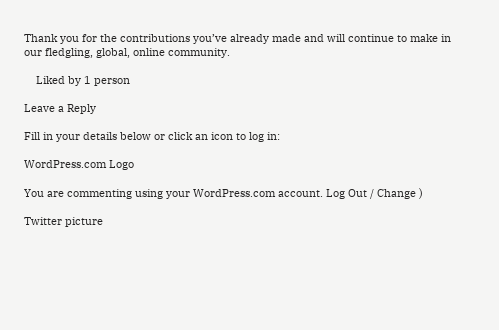Thank you for the contributions you’ve already made and will continue to make in our fledgling, global, online community.

    Liked by 1 person

Leave a Reply

Fill in your details below or click an icon to log in:

WordPress.com Logo

You are commenting using your WordPress.com account. Log Out / Change )

Twitter picture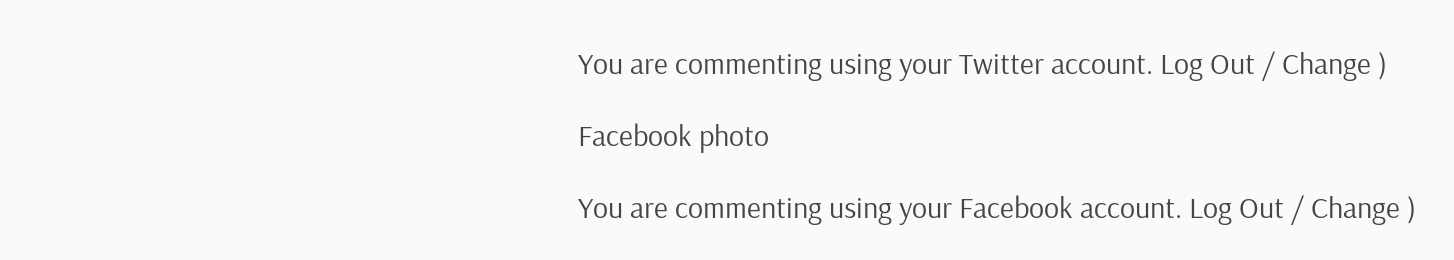You are commenting using your Twitter account. Log Out / Change )

Facebook photo

You are commenting using your Facebook account. Log Out / Change )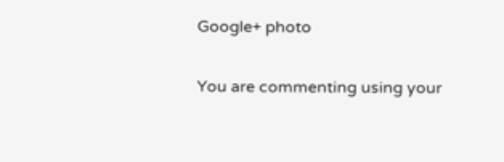Google+ photo

You are commenting using your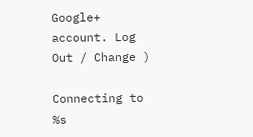Google+ account. Log Out / Change )

Connecting to %s